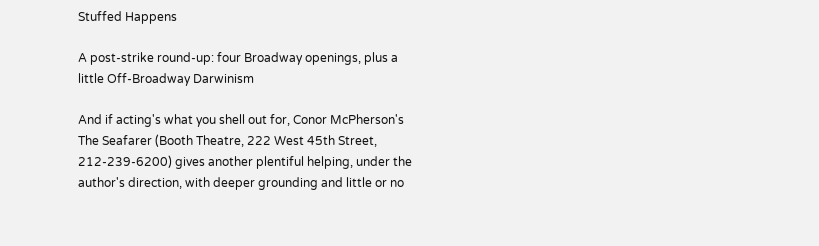Stuffed Happens

A post-strike round-up: four Broadway openings, plus a little Off-Broadway Darwinism

And if acting's what you shell out for, Conor McPherson's The Seafarer (Booth Theatre, 222 West 45th Street, 212-239-6200) gives another plentiful helping, under the author's direction, with deeper grounding and little or no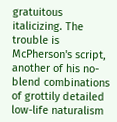gratuitous italicizing. The trouble is McPherson's script, another of his no-blend combinations of grottily detailed low-life naturalism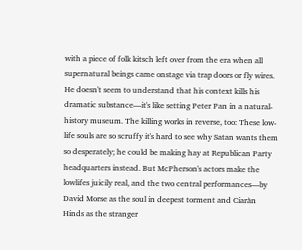with a piece of folk kitsch left over from the era when all supernatural beings came onstage via trap doors or fly wires. He doesn't seem to understand that his context kills his dramatic substance—it's like setting Peter Pan in a natural-history museum. The killing works in reverse, too: These low-life souls are so scruffy it's hard to see why Satan wants them so desperately; he could be making hay at Republican Party headquarters instead. But McPherson's actors make the lowlifes juicily real, and the two central performances—by David Morse as the soul in deepest torment and Ciaràn Hinds as the stranger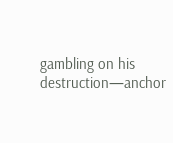gambling on his destruction—anchor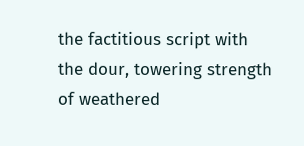the factitious script with the dour, towering strength of weathered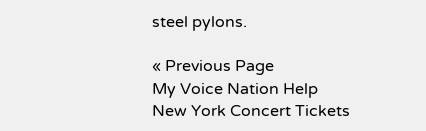steel pylons.

« Previous Page
My Voice Nation Help
New York Concert Tickets